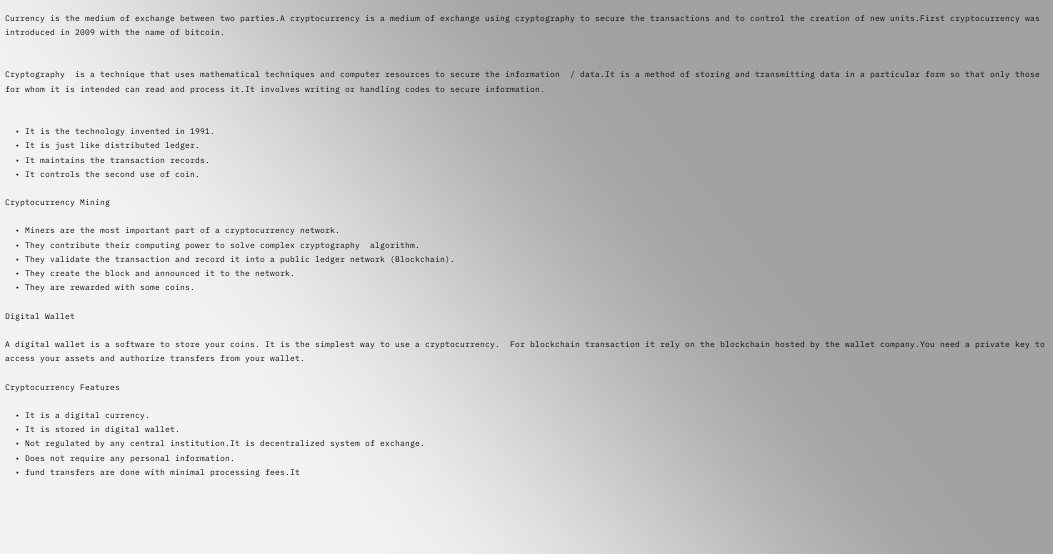Currency is the medium of exchange between two parties.A cryptocurrency is a medium of exchange using cryptography to secure the transactions and to control the creation of new units.First cryptocurrency was introduced in 2009 with the name of bitcoin.


Cryptography  is a technique that uses mathematical techniques and computer resources to secure the information  / data.It is a method of storing and transmitting data in a particular form so that only those for whom it is intended can read and process it.It involves writing or handling codes to secure information.


  • It is the technology invented in 1991.
  • It is just like distributed ledger.
  • It maintains the transaction records.
  • It controls the second use of coin.

Cryptocurrency Mining

  • Miners are the most important part of a cryptocurrency network.
  • They contribute their computing power to solve complex cryptography  algorithm.
  • They validate the transaction and record it into a public ledger network (Blockchain).
  • They create the block and announced it to the network.
  • They are rewarded with some coins.

Digital Wallet

A digital wallet is a software to store your coins. It is the simplest way to use a cryptocurrency.  For blockchain transaction it rely on the blockchain hosted by the wallet company.You need a private key to access your assets and authorize transfers from your wallet.

Cryptocurrency Features

  • It is a digital currency.
  • It is stored in digital wallet.
  • Not regulated by any central institution.It is decentralized system of exchange.
  • Does not require any personal information.
  • fund transfers are done with minimal processing fees.It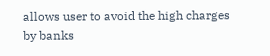allows user to avoid the high charges by banks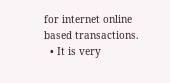for internet online based transactions.
  • It is very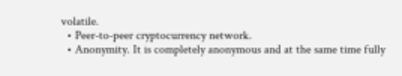volatile.
  • Peer-to-peer cryptocurrency network.
  • Anonymity. It is completely anonymous and at the same time fully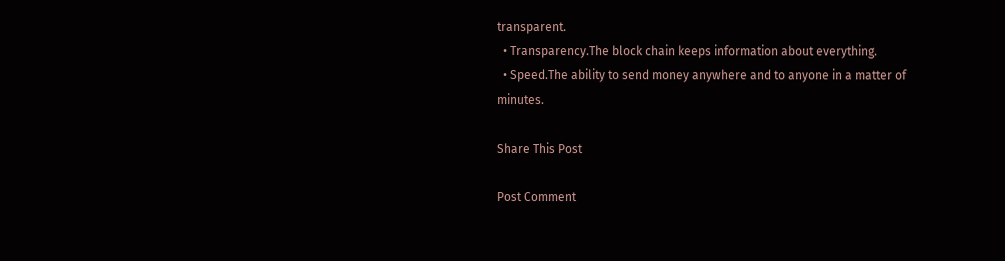transparent.
  • Transparency.The block chain keeps information about everything.
  • Speed.The ability to send money anywhere and to anyone in a matter of minutes.

Share This Post

Post Comment